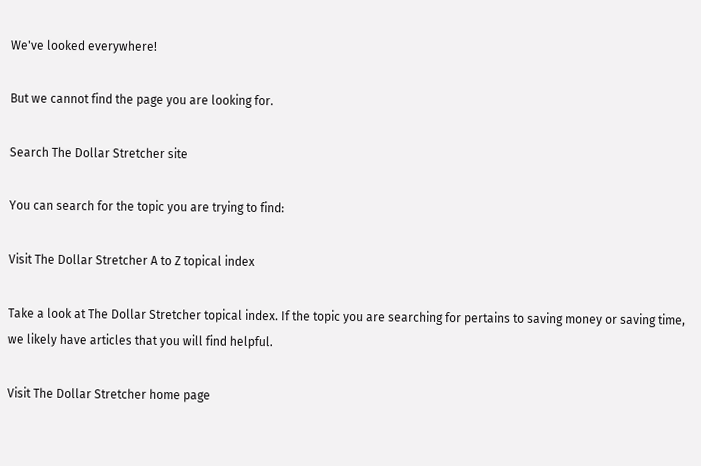We've looked everywhere!

But we cannot find the page you are looking for.

Search The Dollar Stretcher site

You can search for the topic you are trying to find:

Visit The Dollar Stretcher A to Z topical index

Take a look at The Dollar Stretcher topical index. If the topic you are searching for pertains to saving money or saving time, we likely have articles that you will find helpful.

Visit The Dollar Stretcher home page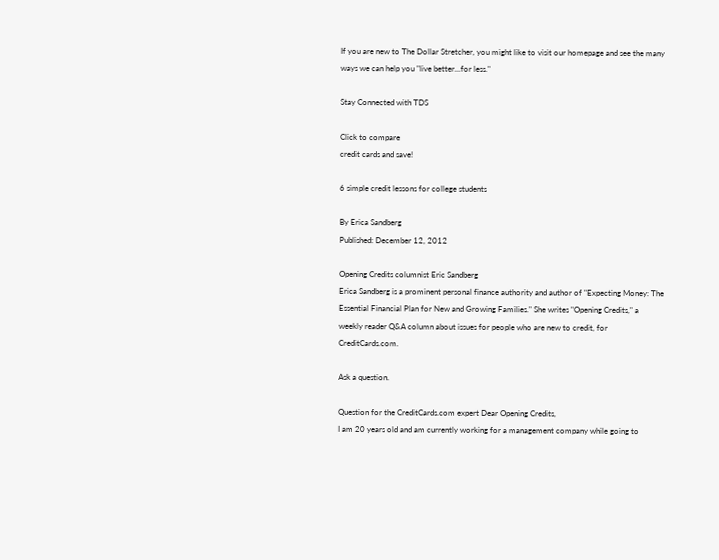If you are new to The Dollar Stretcher, you might like to visit our homepage and see the many ways we can help you "live better...for less."

Stay Connected with TDS

Click to compare
credit cards and save!

6 simple credit lessons for college students

By Erica Sandberg
Published: December 12, 2012

Opening Credits columnist Eric Sandberg
Erica Sandberg is a prominent personal finance authority and author of "Expecting Money: The Essential Financial Plan for New and Growing Families." She writes "Opening Credits," a weekly reader Q&A column about issues for people who are new to credit, for CreditCards.com.

Ask a question.

Question for the CreditCards.com expert Dear Opening Credits,
I am 20 years old and am currently working for a management company while going to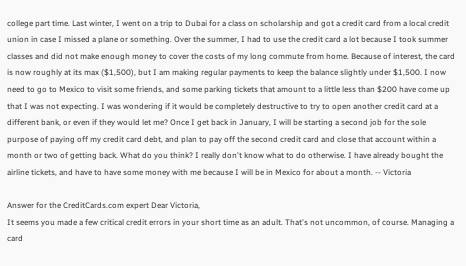college part time. Last winter, I went on a trip to Dubai for a class on scholarship and got a credit card from a local credit union in case I missed a plane or something. Over the summer, I had to use the credit card a lot because I took summer classes and did not make enough money to cover the costs of my long commute from home. Because of interest, the card is now roughly at its max ($1,500), but I am making regular payments to keep the balance slightly under $1,500. I now need to go to Mexico to visit some friends, and some parking tickets that amount to a little less than $200 have come up that I was not expecting. I was wondering if it would be completely destructive to try to open another credit card at a different bank, or even if they would let me? Once I get back in January, I will be starting a second job for the sole purpose of paying off my credit card debt, and plan to pay off the second credit card and close that account within a month or two of getting back. What do you think? I really don't know what to do otherwise. I have already bought the airline tickets, and have to have some money with me because I will be in Mexico for about a month. -- Victoria

Answer for the CreditCards.com expert Dear Victoria,
It seems you made a few critical credit errors in your short time as an adult. That's not uncommon, of course. Managing a card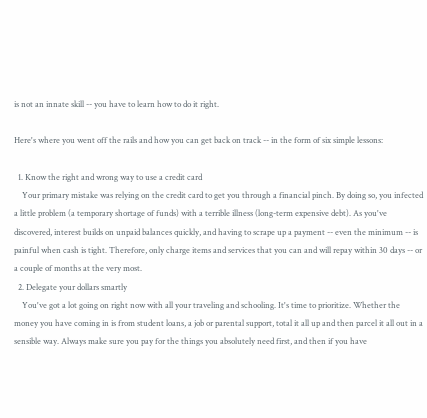is not an innate skill -- you have to learn how to do it right.

Here's where you went off the rails and how you can get back on track -- in the form of six simple lessons:

  1. Know the right and wrong way to use a credit card
    Your primary mistake was relying on the credit card to get you through a financial pinch. By doing so, you infected a little problem (a temporary shortage of funds) with a terrible illness (long-term expensive debt). As you've discovered, interest builds on unpaid balances quickly, and having to scrape up a payment -- even the minimum -- is painful when cash is tight. Therefore, only charge items and services that you can and will repay within 30 days -- or a couple of months at the very most.
  2. Delegate your dollars smartly
    You've got a lot going on right now with all your traveling and schooling. It's time to prioritize. Whether the money you have coming in is from student loans, a job or parental support, total it all up and then parcel it all out in a sensible way. Always make sure you pay for the things you absolutely need first, and then if you have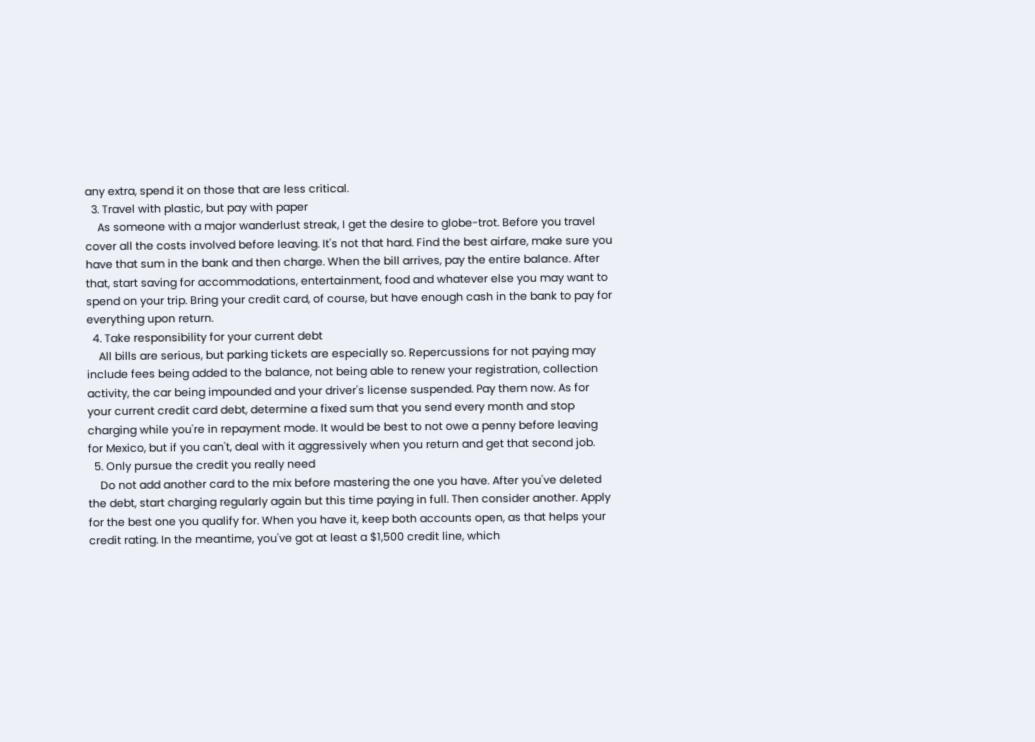any extra, spend it on those that are less critical.
  3. Travel with plastic, but pay with paper
    As someone with a major wanderlust streak, I get the desire to globe-trot. Before you travel cover all the costs involved before leaving. It's not that hard. Find the best airfare, make sure you have that sum in the bank and then charge. When the bill arrives, pay the entire balance. After that, start saving for accommodations, entertainment, food and whatever else you may want to spend on your trip. Bring your credit card, of course, but have enough cash in the bank to pay for everything upon return.
  4. Take responsibility for your current debt
    All bills are serious, but parking tickets are especially so. Repercussions for not paying may include fees being added to the balance, not being able to renew your registration, collection activity, the car being impounded and your driver's license suspended. Pay them now. As for your current credit card debt, determine a fixed sum that you send every month and stop charging while you're in repayment mode. It would be best to not owe a penny before leaving for Mexico, but if you can't, deal with it aggressively when you return and get that second job.
  5. Only pursue the credit you really need
    Do not add another card to the mix before mastering the one you have. After you've deleted the debt, start charging regularly again but this time paying in full. Then consider another. Apply for the best one you qualify for. When you have it, keep both accounts open, as that helps your credit rating. In the meantime, you've got at least a $1,500 credit line, which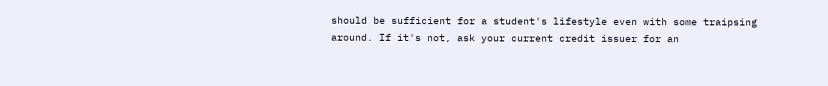should be sufficient for a student's lifestyle even with some traipsing around. If it's not, ask your current credit issuer for an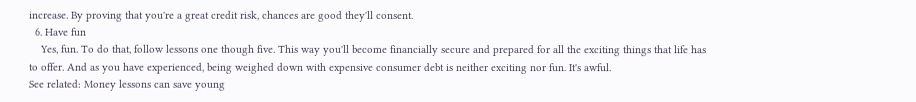increase. By proving that you're a great credit risk, chances are good they'll consent.
  6. Have fun
    Yes, fun. To do that, follow lessons one though five. This way you'll become financially secure and prepared for all the exciting things that life has to offer. And as you have experienced, being weighed down with expensive consumer debt is neither exciting nor fun. It's awful.
See related: Money lessons can save young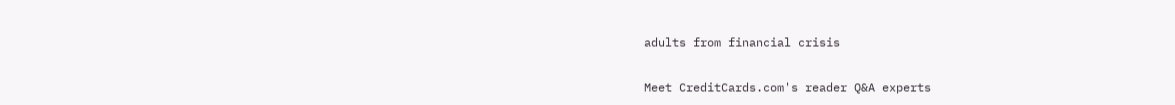adults from financial crisis

Meet CreditCards.com's reader Q&A experts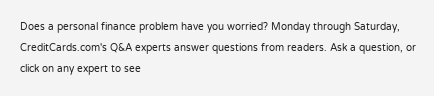Does a personal finance problem have you worried? Monday through Saturday, CreditCards.com's Q&A experts answer questions from readers. Ask a question, or click on any expert to see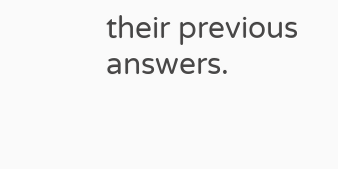their previous answers.